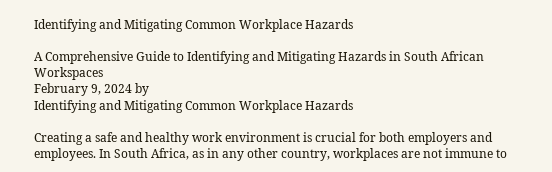Identifying and Mitigating Common Workplace Hazards

A Comprehensive Guide to Identifying and Mitigating Hazards in South African Workspaces
February 9, 2024 by
Identifying and Mitigating Common Workplace Hazards

Creating a safe and healthy work environment is crucial for both employers and employees. In South Africa, as in any other country, workplaces are not immune to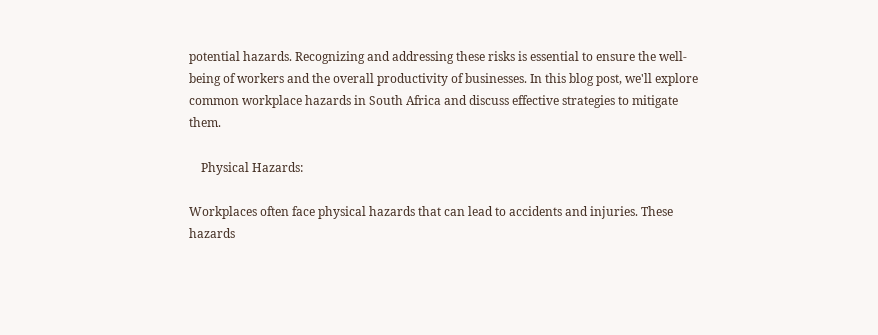potential hazards. Recognizing and addressing these risks is essential to ensure the well-being of workers and the overall productivity of businesses. In this blog post, we'll explore common workplace hazards in South Africa and discuss effective strategies to mitigate them.

    Physical Hazards:

Workplaces often face physical hazards that can lead to accidents and injuries. These hazards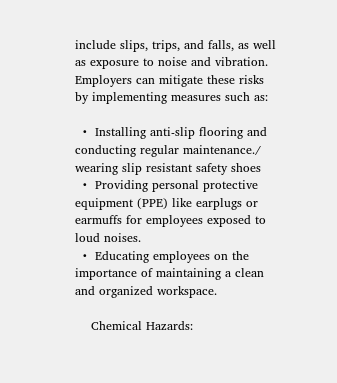include slips, trips, and falls, as well as exposure to noise and vibration. Employers can mitigate these risks by implementing measures such as:

  •  Installing anti-slip flooring and conducting regular maintenance./ wearing slip resistant safety shoes
  •  Providing personal protective equipment (PPE) like earplugs or earmuffs for employees exposed to loud noises.
  •  Educating employees on the importance of maintaining a clean and organized workspace.

    Chemical Hazards: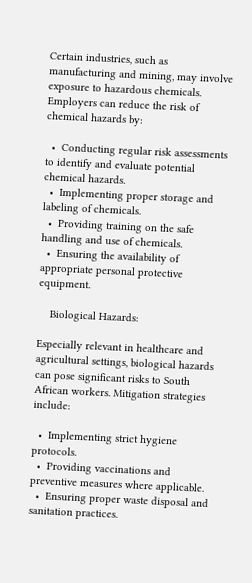Certain industries, such as manufacturing and mining, may involve exposure to hazardous chemicals. Employers can reduce the risk of chemical hazards by:

  •  Conducting regular risk assessments to identify and evaluate potential chemical hazards.
  •  Implementing proper storage and labeling of chemicals.
  •  Providing training on the safe handling and use of chemicals.
  •  Ensuring the availability of appropriate personal protective equipment.

    Biological Hazards:

Especially relevant in healthcare and agricultural settings, biological hazards can pose significant risks to South African workers. Mitigation strategies include:

  •  Implementing strict hygiene protocols.
  •  Providing vaccinations and preventive measures where applicable.
  •  Ensuring proper waste disposal and sanitation practices.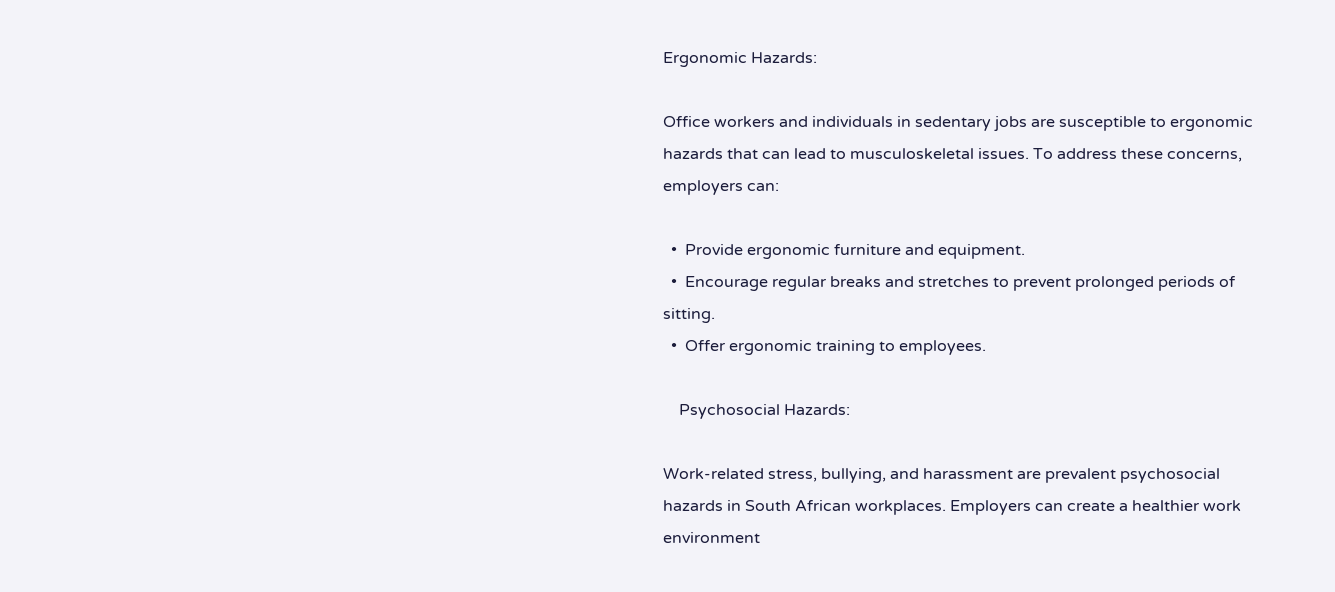Ergonomic Hazards:

Office workers and individuals in sedentary jobs are susceptible to ergonomic hazards that can lead to musculoskeletal issues. To address these concerns, employers can:

  •  Provide ergonomic furniture and equipment.
  •  Encourage regular breaks and stretches to prevent prolonged periods of sitting.
  •  Offer ergonomic training to employees.

    Psychosocial Hazards:

Work-related stress, bullying, and harassment are prevalent psychosocial hazards in South African workplaces. Employers can create a healthier work environment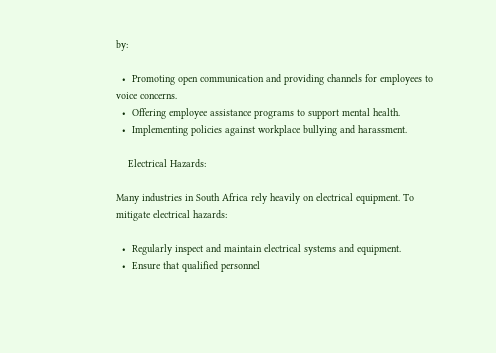by:

  •  Promoting open communication and providing channels for employees to voice concerns.
  •  Offering employee assistance programs to support mental health.
  •  Implementing policies against workplace bullying and harassment.

    Electrical Hazards:

Many industries in South Africa rely heavily on electrical equipment. To mitigate electrical hazards:

  •  Regularly inspect and maintain electrical systems and equipment.
  •  Ensure that qualified personnel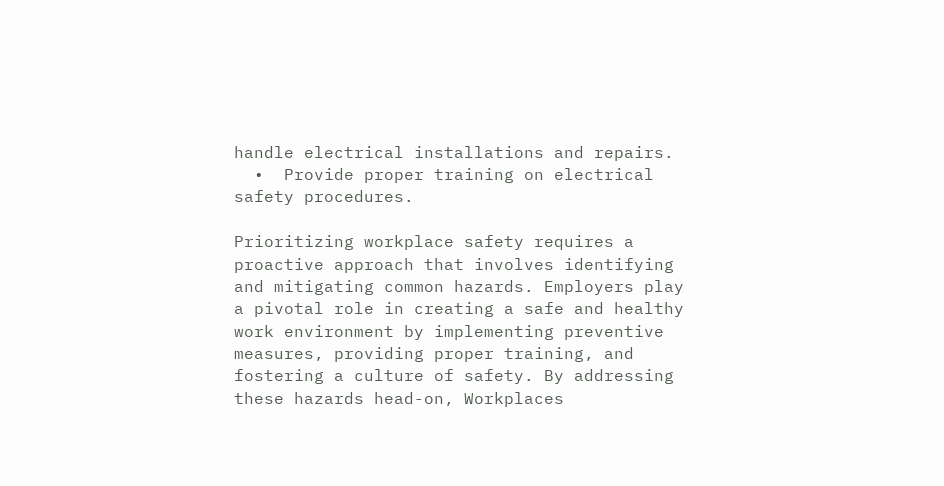handle electrical installations and repairs.
  •  Provide proper training on electrical safety procedures.

Prioritizing workplace safety requires a proactive approach that involves identifying and mitigating common hazards. Employers play a pivotal role in creating a safe and healthy work environment by implementing preventive measures, providing proper training, and fostering a culture of safety. By addressing these hazards head-on, Workplaces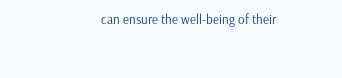can ensure the well-being of their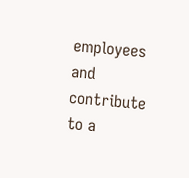employees and contribute to a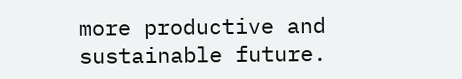more productive and sustainable future.